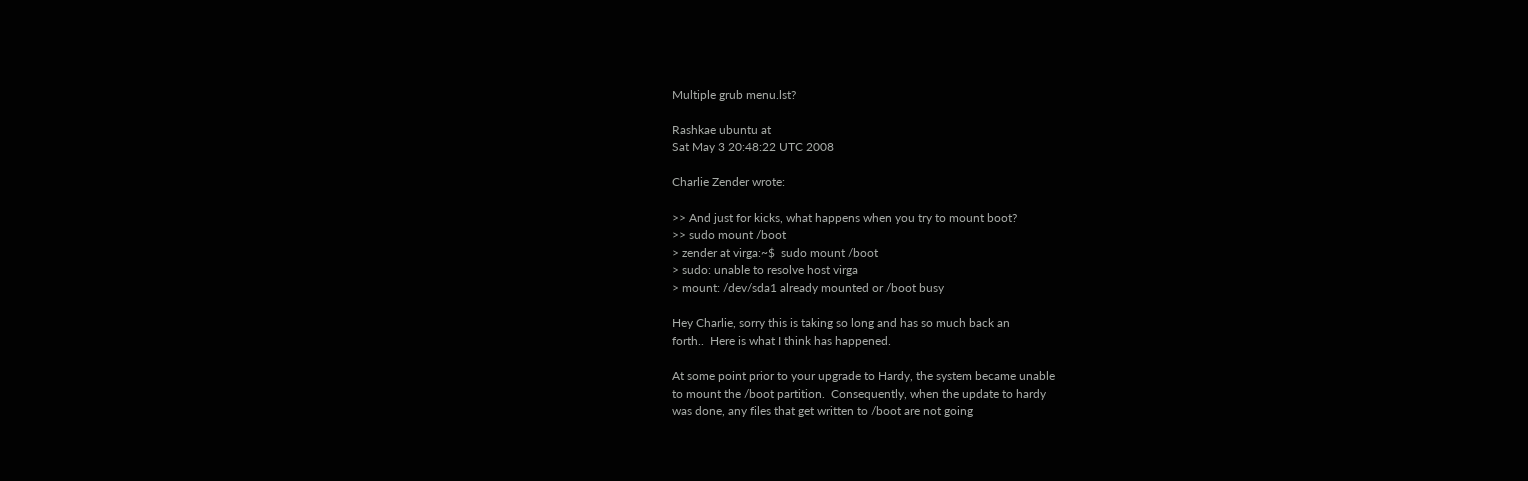Multiple grub menu.lst?

Rashkae ubuntu at
Sat May 3 20:48:22 UTC 2008

Charlie Zender wrote:

>> And just for kicks, what happens when you try to mount boot?
>> sudo mount /boot
> zender at virga:~$  sudo mount /boot
> sudo: unable to resolve host virga
> mount: /dev/sda1 already mounted or /boot busy

Hey Charlie, sorry this is taking so long and has so much back an
forth..  Here is what I think has happened.

At some point prior to your upgrade to Hardy, the system became unable
to mount the /boot partition.  Consequently, when the update to hardy
was done, any files that get written to /boot are not going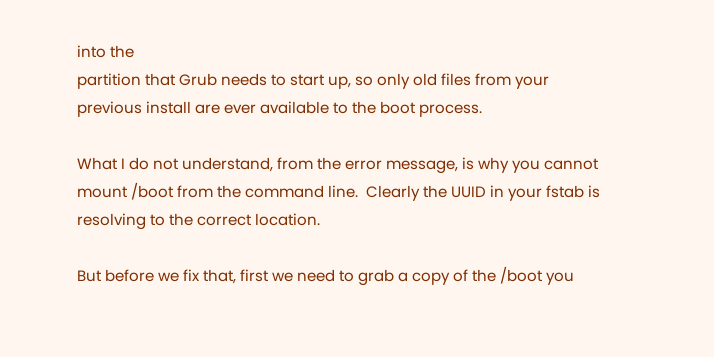into the
partition that Grub needs to start up, so only old files from your
previous install are ever available to the boot process.

What I do not understand, from the error message, is why you cannot
mount /boot from the command line.  Clearly the UUID in your fstab is
resolving to the correct location.

But before we fix that, first we need to grab a copy of the /boot you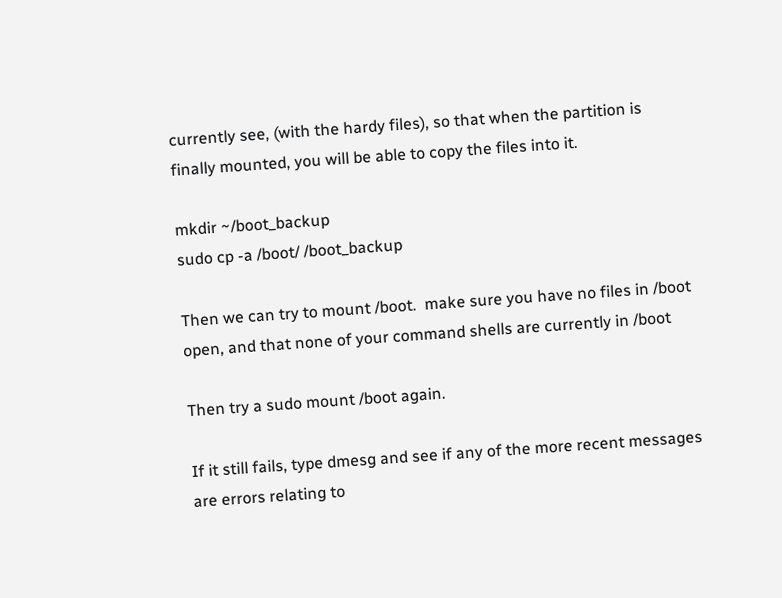currently see, (with the hardy files), so that when the partition is
finally mounted, you will be able to copy the files into it.

mkdir ~/boot_backup
sudo cp -a /boot/ /boot_backup

Then we can try to mount /boot.  make sure you have no files in /boot
open, and that none of your command shells are currently in /boot

Then try a sudo mount /boot again.

If it still fails, type dmesg and see if any of the more recent messages
are errors relating to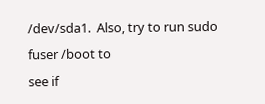/dev/sda1.  Also, try to run sudo fuser /boot to
see if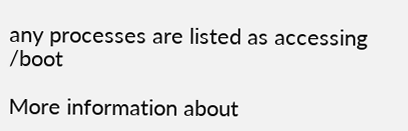any processes are listed as accessing /boot

More information about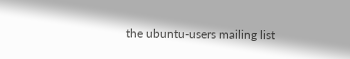the ubuntu-users mailing list